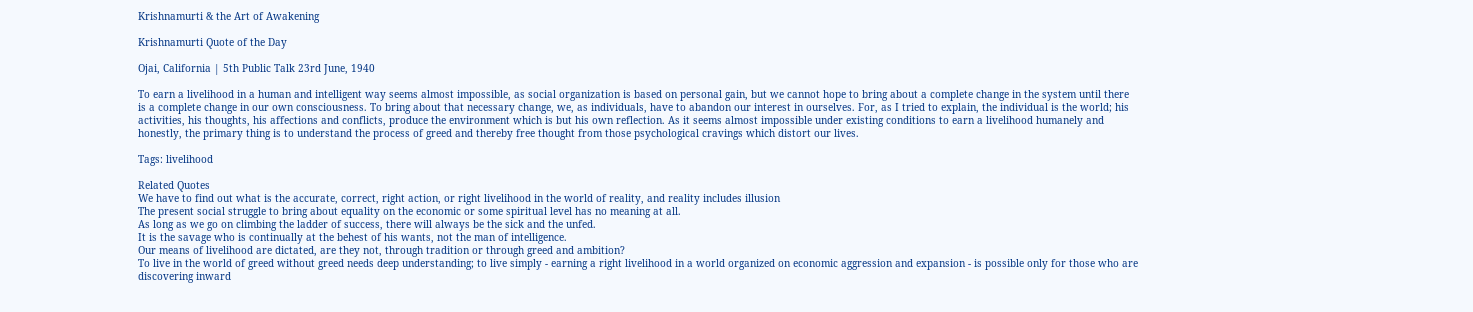Krishnamurti & the Art of Awakening

Krishnamurti Quote of the Day

Ojai, California | 5th Public Talk 23rd June, 1940

To earn a livelihood in a human and intelligent way seems almost impossible, as social organization is based on personal gain, but we cannot hope to bring about a complete change in the system until there is a complete change in our own consciousness. To bring about that necessary change, we, as individuals, have to abandon our interest in ourselves. For, as I tried to explain, the individual is the world; his activities, his thoughts, his affections and conflicts, produce the environment which is but his own reflection. As it seems almost impossible under existing conditions to earn a livelihood humanely and honestly, the primary thing is to understand the process of greed and thereby free thought from those psychological cravings which distort our lives.

Tags: livelihood

Related Quotes
We have to find out what is the accurate, correct, right action, or right livelihood in the world of reality, and reality includes illusion
The present social struggle to bring about equality on the economic or some spiritual level has no meaning at all.
As long as we go on climbing the ladder of success, there will always be the sick and the unfed.
It is the savage who is continually at the behest of his wants, not the man of intelligence.
Our means of livelihood are dictated, are they not, through tradition or through greed and ambition?
To live in the world of greed without greed needs deep understanding; to live simply - earning a right livelihood in a world organized on economic aggression and expansion - is possible only for those who are discovering inward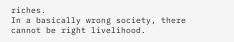riches.
In a basically wrong society, there cannot be right livelihood.